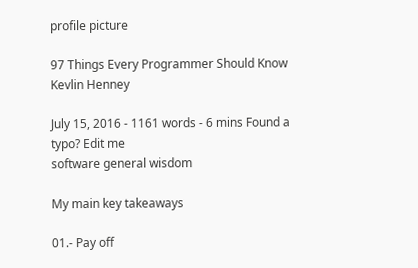profile picture

97 Things Every Programmer Should Know Kevlin Henney

July 15, 2016 - 1161 words - 6 mins Found a typo? Edit me
software general wisdom

My main key takeaways

01.- Pay off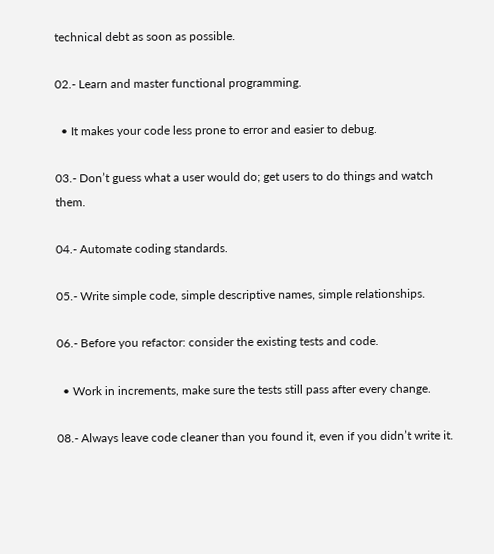technical debt as soon as possible.

02.- Learn and master functional programming.

  • It makes your code less prone to error and easier to debug.

03.- Don’t guess what a user would do; get users to do things and watch them.

04.- Automate coding standards.

05.- Write simple code, simple descriptive names, simple relationships.

06.- Before you refactor: consider the existing tests and code.

  • Work in increments, make sure the tests still pass after every change.

08.- Always leave code cleaner than you found it, even if you didn’t write it.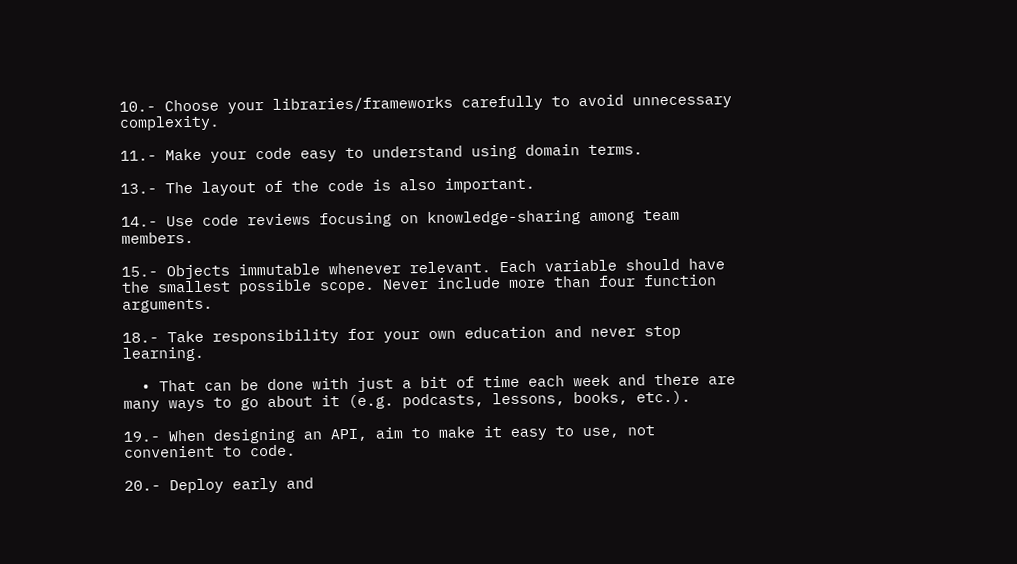10.- Choose your libraries/frameworks carefully to avoid unnecessary complexity.

11.- Make your code easy to understand using domain terms.

13.- The layout of the code is also important.

14.- Use code reviews focusing on knowledge-sharing among team members.

15.- Objects immutable whenever relevant. Each variable should have the smallest possible scope. Never include more than four function arguments.

18.- Take responsibility for your own education and never stop learning.

  • That can be done with just a bit of time each week and there are many ways to go about it (e.g. podcasts, lessons, books, etc.).

19.- When designing an API, aim to make it easy to use, not convenient to code.

20.- Deploy early and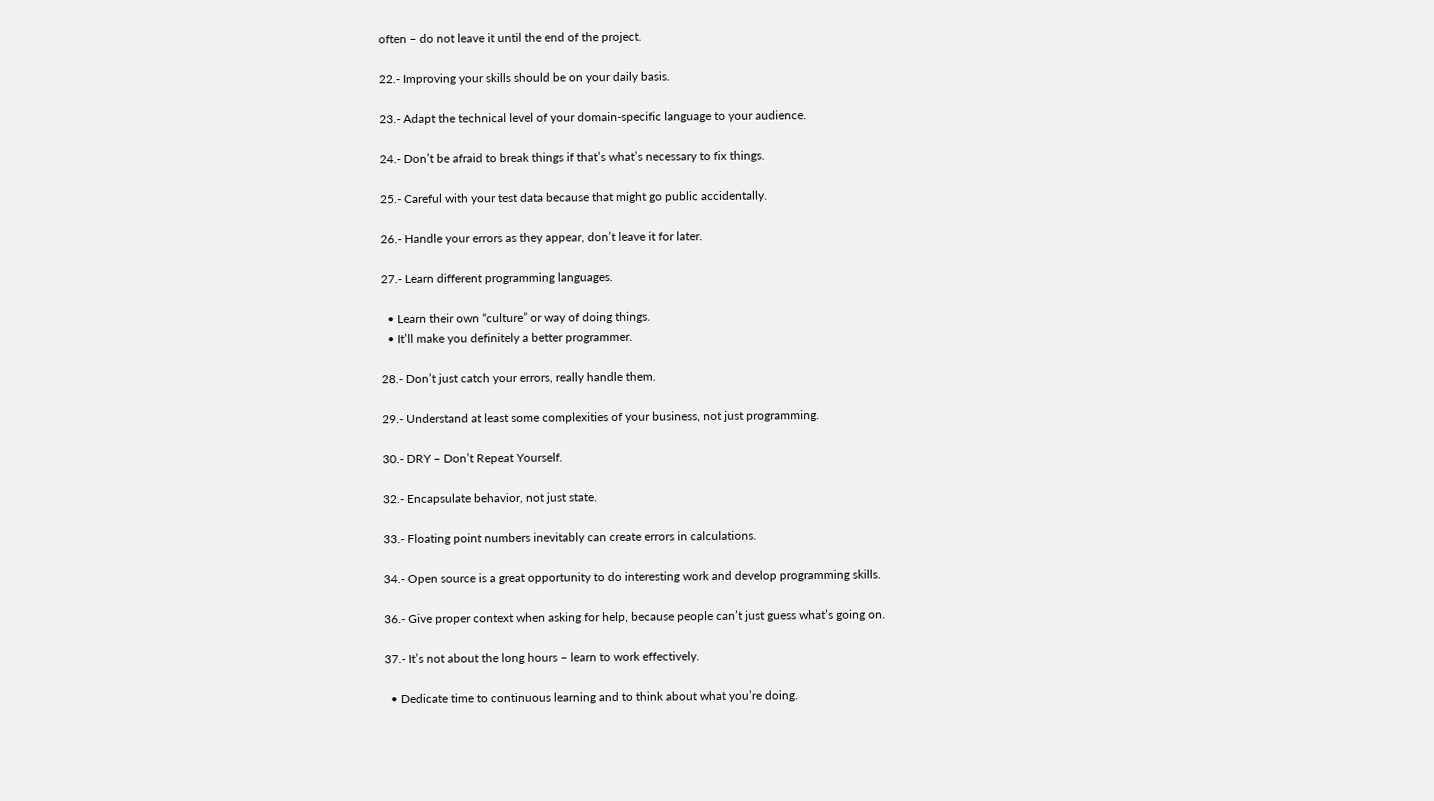often – do not leave it until the end of the project.

22.- Improving your skills should be on your daily basis.

23.- Adapt the technical level of your domain-specific language to your audience.

24.- Don’t be afraid to break things if that’s what’s necessary to fix things.

25.- Careful with your test data because that might go public accidentally.

26.- Handle your errors as they appear, don’t leave it for later.

27.- Learn different programming languages.

  • Learn their own “culture” or way of doing things.
  • It’ll make you definitely a better programmer.

28.- Don’t just catch your errors, really handle them.

29.- Understand at least some complexities of your business, not just programming.

30.- DRY – Don’t Repeat Yourself.

32.- Encapsulate behavior, not just state.

33.- Floating point numbers inevitably can create errors in calculations.

34.- Open source is a great opportunity to do interesting work and develop programming skills.

36.- Give proper context when asking for help, because people can’t just guess what’s going on.

37.- It’s not about the long hours – learn to work effectively.

  • Dedicate time to continuous learning and to think about what you’re doing.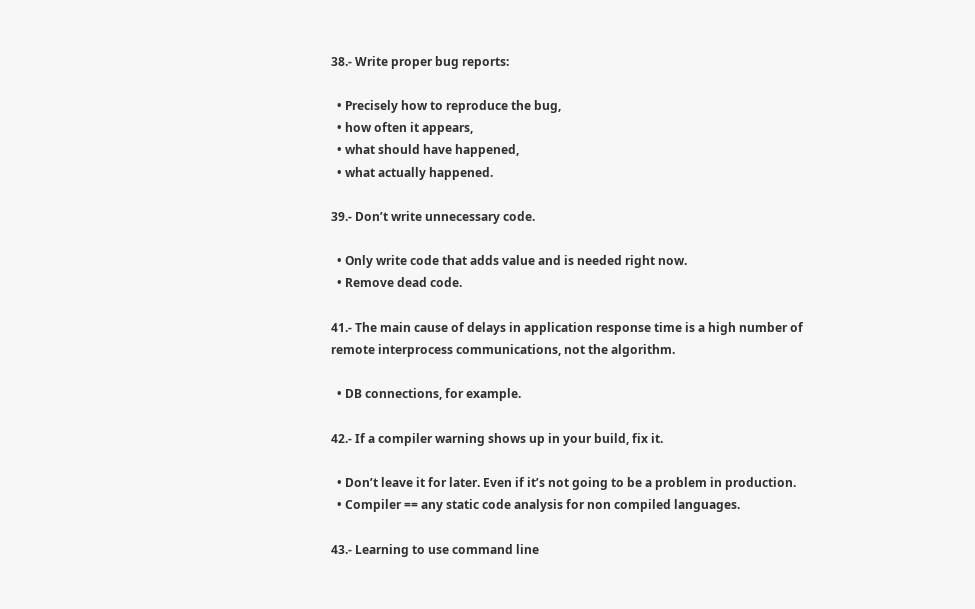38.- Write proper bug reports:

  • Precisely how to reproduce the bug,
  • how often it appears,
  • what should have happened,
  • what actually happened.

39.- Don’t write unnecessary code.

  • Only write code that adds value and is needed right now.
  • Remove dead code.

41.- The main cause of delays in application response time is a high number of remote interprocess communications, not the algorithm.

  • DB connections, for example.

42.- If a compiler warning shows up in your build, fix it.

  • Don’t leave it for later. Even if it’s not going to be a problem in production.
  • Compiler == any static code analysis for non compiled languages.

43.- Learning to use command line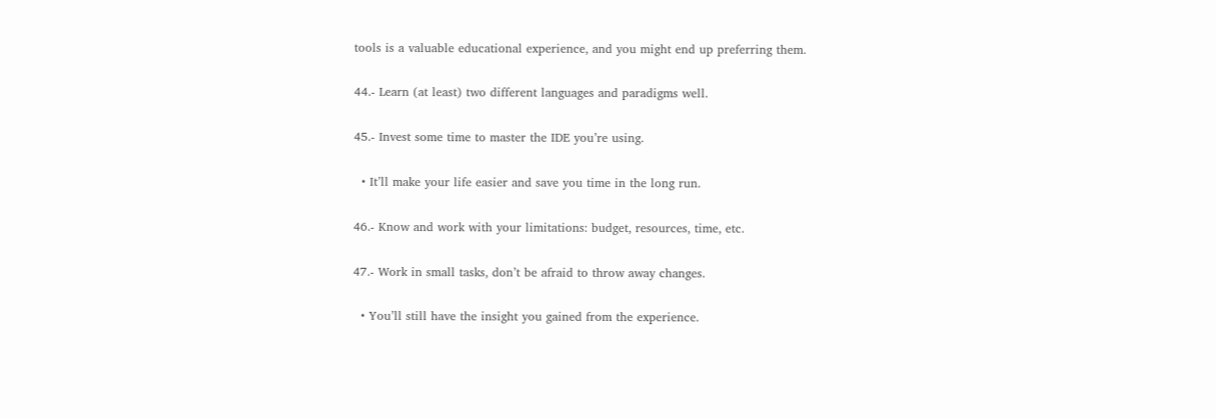tools is a valuable educational experience, and you might end up preferring them.

44.- Learn (at least) two different languages and paradigms well.

45.- Invest some time to master the IDE you’re using.

  • It’ll make your life easier and save you time in the long run.

46.- Know and work with your limitations: budget, resources, time, etc.

47.- Work in small tasks, don’t be afraid to throw away changes.

  • You’ll still have the insight you gained from the experience.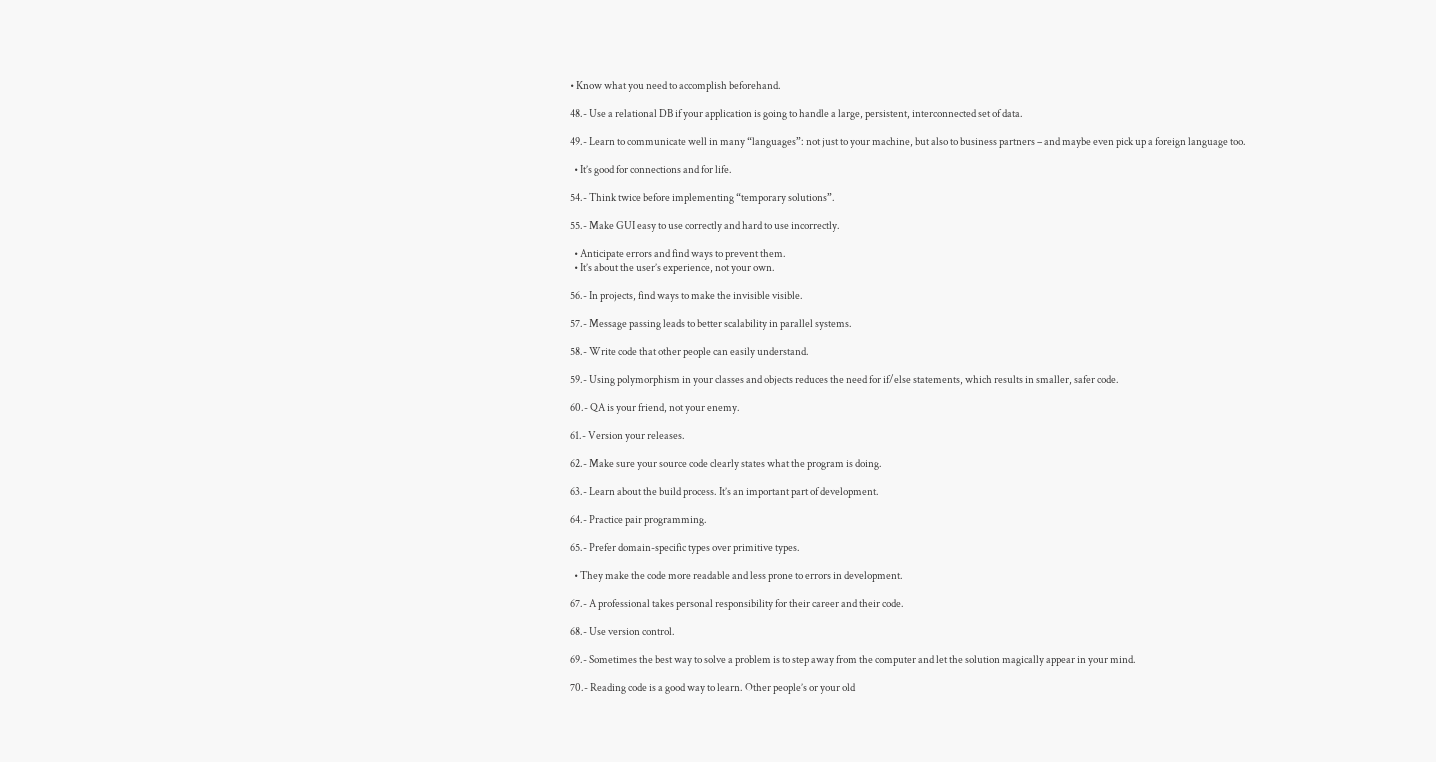• Know what you need to accomplish beforehand.

48.- Use a relational DB if your application is going to handle a large, persistent, interconnected set of data.

49.- Learn to communicate well in many “languages”: not just to your machine, but also to business partners – and maybe even pick up a foreign language too.

  • It’s good for connections and for life.

54.- Think twice before implementing “temporary solutions”.

55.- Make GUI easy to use correctly and hard to use incorrectly.

  • Anticipate errors and find ways to prevent them.
  • It’s about the user’s experience, not your own.

56.- In projects, find ways to make the invisible visible.

57.- Message passing leads to better scalability in parallel systems.

58.- Write code that other people can easily understand.

59.- Using polymorphism in your classes and objects reduces the need for if/else statements, which results in smaller, safer code.

60.- QA is your friend, not your enemy.

61.- Version your releases.

62.- Make sure your source code clearly states what the program is doing.

63.- Learn about the build process. It’s an important part of development.

64.- Practice pair programming.

65.- Prefer domain-specific types over primitive types.

  • They make the code more readable and less prone to errors in development.

67.- A professional takes personal responsibility for their career and their code.

68.- Use version control.

69.- Sometimes the best way to solve a problem is to step away from the computer and let the solution magically appear in your mind.

70.- Reading code is a good way to learn. Other people’s or your old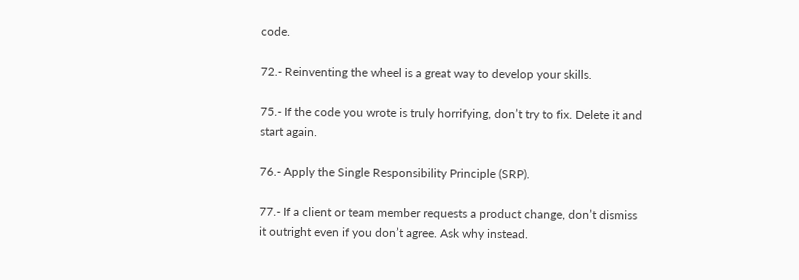code.

72.- Reinventing the wheel is a great way to develop your skills.

75.- If the code you wrote is truly horrifying, don’t try to fix. Delete it and start again.

76.- Apply the Single Responsibility Principle (SRP).

77.- If a client or team member requests a product change, don’t dismiss it outright even if you don’t agree. Ask why instead.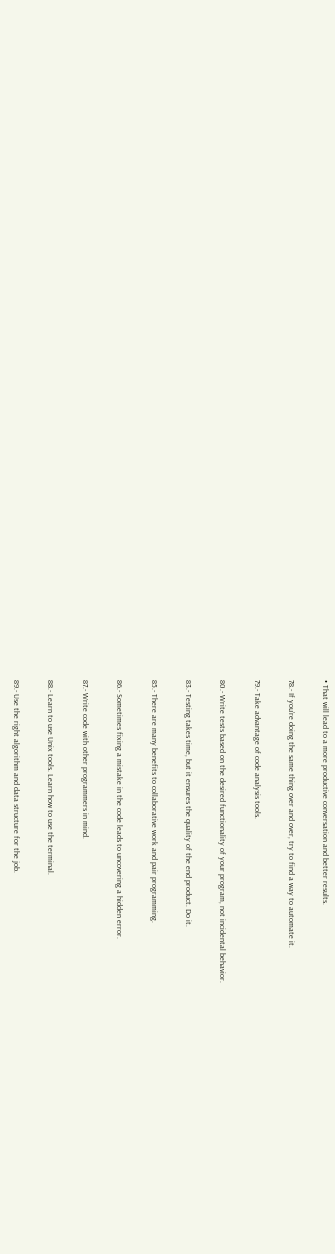• That will lead to a more productive conversation and better results.

78.- If you’re doing the same thing over and over, try to find a way to automate it.

79.- Take advantage of code analysis tools.

80.- Write tests based on the desired functionality of your program, not incidental behavior.

83.- Testing takes time, but it ensures the quality of the end product. Do it.

85.- There are many benefits to collaborative work and pair programming.

86.- Sometimes fixing a mistake in the code leads to uncovering a hidden error.

87.- Write code with other programmers in mind.

88.- Learn to use Unix tools. Learn how to use the terminal.

89.- Use the right algorithm and data structure for the job.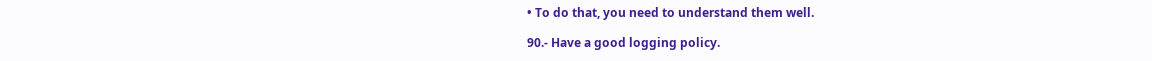• To do that, you need to understand them well.

90.- Have a good logging policy.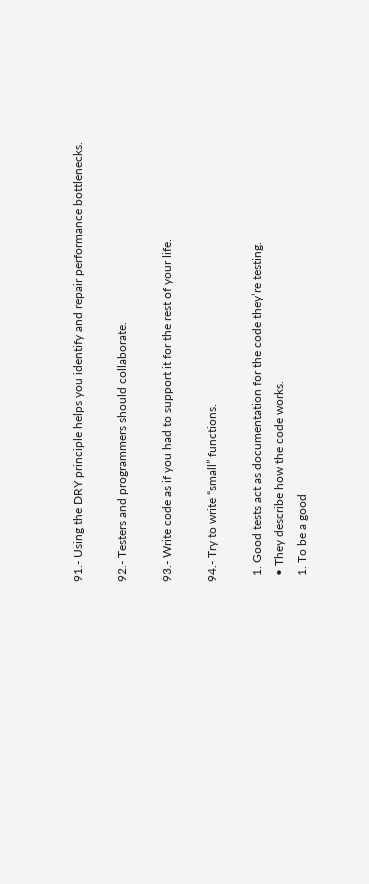91.- Using the DRY principle helps you identify and repair performance bottlenecks.

92.- Testers and programmers should collaborate.

93.- Write code as if you had to support it for the rest of your life.

94.- Try to write “small” functions.

  1. Good tests act as documentation for the code they’re testing.
  • They describe how the code works.
  1. To be a good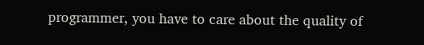programmer, you have to care about the quality of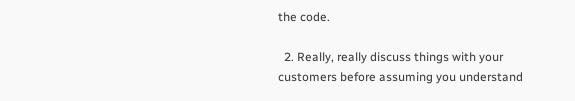the code.

  2. Really, really discuss things with your customers before assuming you understand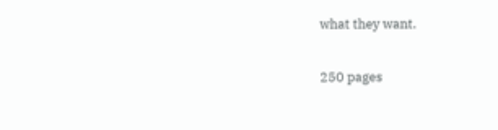what they want.

250 pages